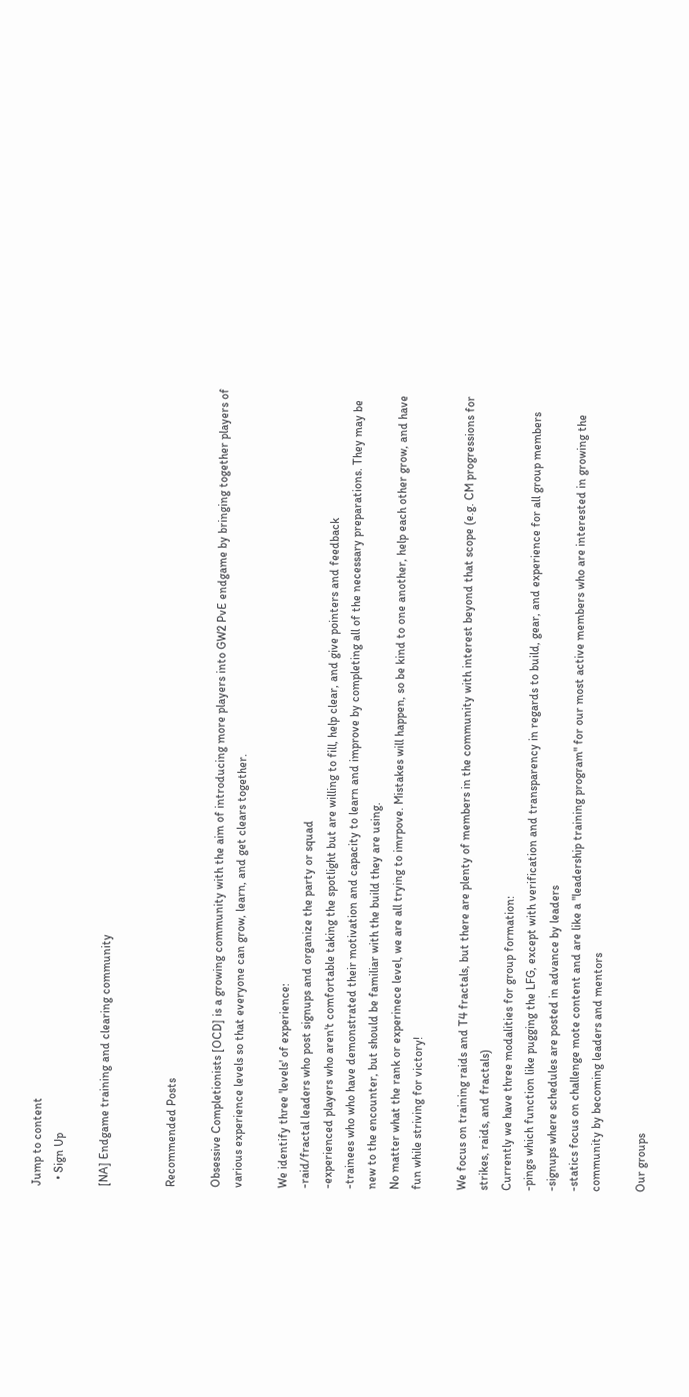Jump to content
  • Sign Up

[NA] Endgame training and clearing community


Recommended Posts

Obsessive Completionists [OCD] is a growing community with the aim of introducing more players into GW2 PvE endgame by bringing together players of various experience levels so that everyone can grow, learn, and get clears together.

We identify three 'levels' of experience:
-raid/fractal leaders who post signups and organize the party or squad
-experienced players who aren't comfortable taking the spotlight but are willing to fill, help clear, and give pointers and feedback
-trainees who who have demonstrated their motivation and capacity to learn and improve by completing all of the necessary preparations. They may be new to the encounter, but should be familiar with the build they are using.
No matter what the rank or experinece level, we are all trying to imrpove. Mistakes will happen, so be kind to one another, help each other grow, and have fun while striving for victory!

We focus on training raids and T4 fractals, but there are plenty of members in the community with interest beyond that scope (e.g. CM progressions for strikes, raids, and fractals)
Currently we have three modalities for group formation:
-pings which function like pugging the LFG, except with verification and transparency in regards to build, gear, and experience for all group members
-signups where schedules are posted in advance by leaders
-statics focus on challenge mote content and are like a "leadership training program" for our most active members who are interested in growing the community by becoming leaders and mentors

Our groups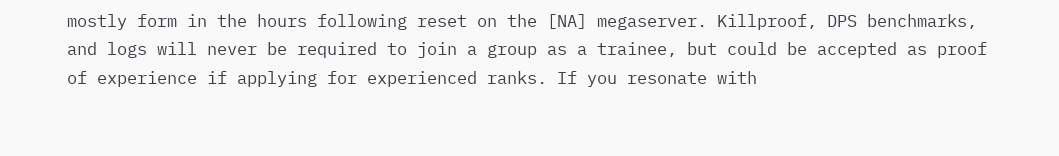mostly form in the hours following reset on the [NA] megaserver. Killproof, DPS benchmarks, and logs will never be required to join a group as a trainee, but could be accepted as proof of experience if applying for experienced ranks. If you resonate with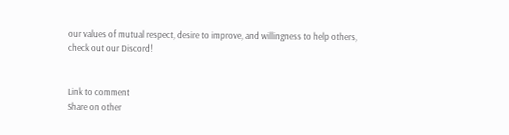our values of mutual respect, desire to improve, and willingness to help others, check out our Discord!


Link to comment
Share on other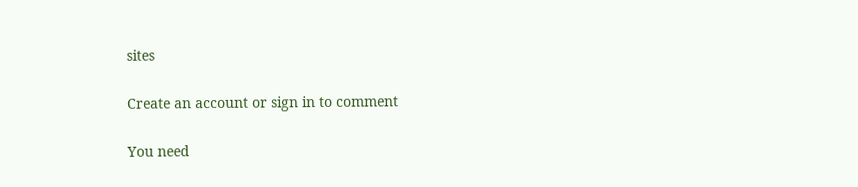sites

Create an account or sign in to comment

You need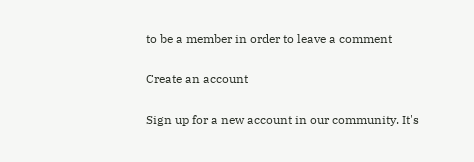to be a member in order to leave a comment

Create an account

Sign up for a new account in our community. It's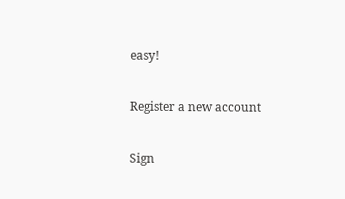easy!

Register a new account

Sign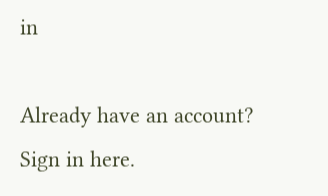in

Already have an account? Sign in here.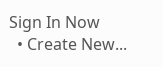Sign In Now
  • Create New...